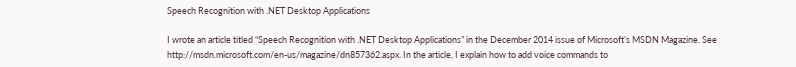Speech Recognition with .NET Desktop Applications

I wrote an article titled “Speech Recognition with .NET Desktop Applications” in the December 2014 issue of Microsoft’s MSDN Magazine. See http://msdn.microsoft.com/en-us/magazine/dn857362.aspx. In the article, I explain how to add voice commands to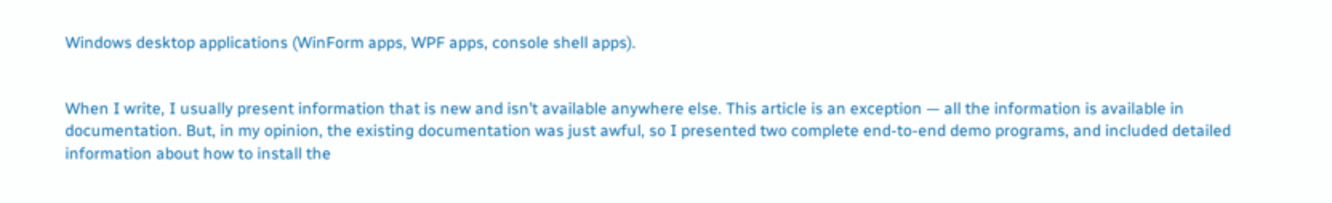Windows desktop applications (WinForm apps, WPF apps, console shell apps).


When I write, I usually present information that is new and isn’t available anywhere else. This article is an exception — all the information is available in documentation. But, in my opinion, the existing documentation was just awful, so I presented two complete end-to-end demo programs, and included detailed information about how to install the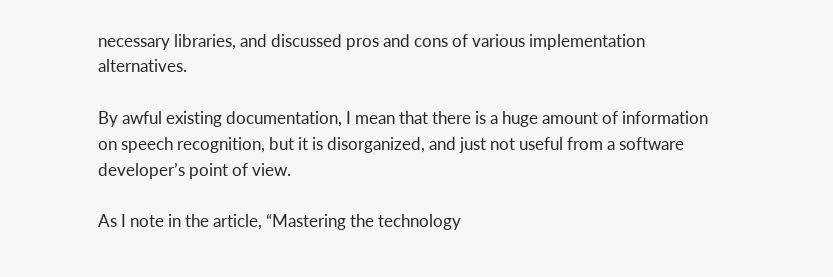necessary libraries, and discussed pros and cons of various implementation alternatives.

By awful existing documentation, I mean that there is a huge amount of information on speech recognition, but it is disorganized, and just not useful from a software developer’s point of view.

As I note in the article, “Mastering the technology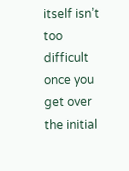itself isn’t too difficult once you get over the initial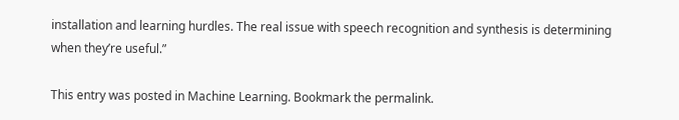installation and learning hurdles. The real issue with speech recognition and synthesis is determining when they’re useful.”

This entry was posted in Machine Learning. Bookmark the permalink.